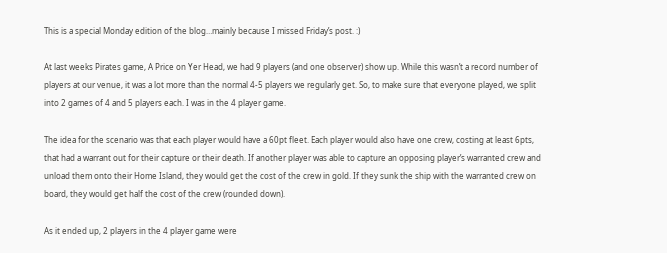This is a special Monday edition of the blog…mainly because I missed Friday’s post. :)

At last weeks Pirates game, A Price on Yer Head, we had 9 players (and one observer) show up. While this wasn’t a record number of players at our venue, it was a lot more than the normal 4-5 players we regularly get. So, to make sure that everyone played, we split into 2 games of 4 and 5 players each. I was in the 4 player game.

The idea for the scenario was that each player would have a 60pt fleet. Each player would also have one crew, costing at least 6pts, that had a warrant out for their capture or their death. If another player was able to capture an opposing player’s warranted crew and unload them onto their Home Island, they would get the cost of the crew in gold. If they sunk the ship with the warranted crew on board, they would get half the cost of the crew (rounded down).

As it ended up, 2 players in the 4 player game were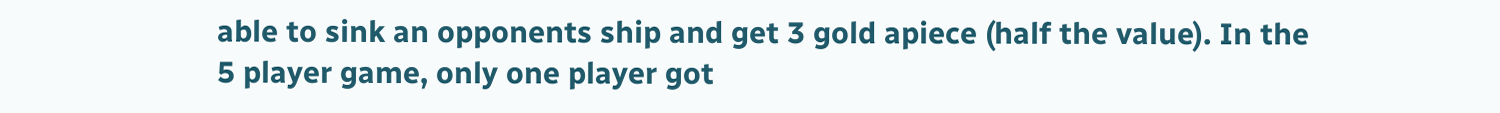able to sink an opponents ship and get 3 gold apiece (half the value). In the 5 player game, only one player got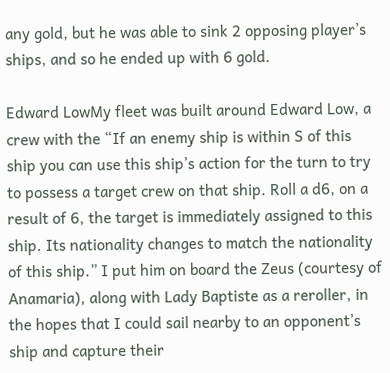any gold, but he was able to sink 2 opposing player’s ships, and so he ended up with 6 gold.

Edward LowMy fleet was built around Edward Low, a crew with the “If an enemy ship is within S of this ship you can use this ship’s action for the turn to try to possess a target crew on that ship. Roll a d6, on a result of 6, the target is immediately assigned to this ship. Its nationality changes to match the nationality of this ship.” I put him on board the Zeus (courtesy of Anamaria), along with Lady Baptiste as a reroller, in the hopes that I could sail nearby to an opponent’s ship and capture their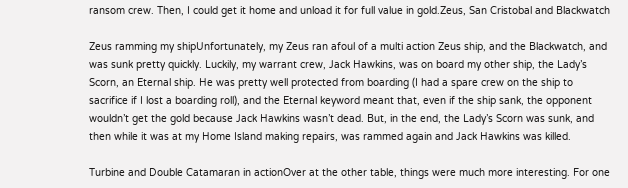ransom crew. Then, I could get it home and unload it for full value in gold.Zeus, San Cristobal and Blackwatch

Zeus ramming my shipUnfortunately, my Zeus ran afoul of a multi action Zeus ship, and the Blackwatch, and was sunk pretty quickly. Luckily, my warrant crew, Jack Hawkins, was on board my other ship, the Lady’s Scorn, an Eternal ship. He was pretty well protected from boarding (I had a spare crew on the ship to sacrifice if I lost a boarding roll), and the Eternal keyword meant that, even if the ship sank, the opponent wouldn’t get the gold because Jack Hawkins wasn’t dead. But, in the end, the Lady’s Scorn was sunk, and then while it was at my Home Island making repairs, was rammed again and Jack Hawkins was killed.

Turbine and Double Catamaran in actionOver at the other table, things were much more interesting. For one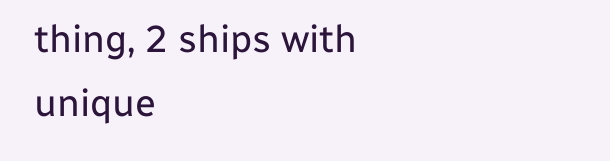thing, 2 ships with unique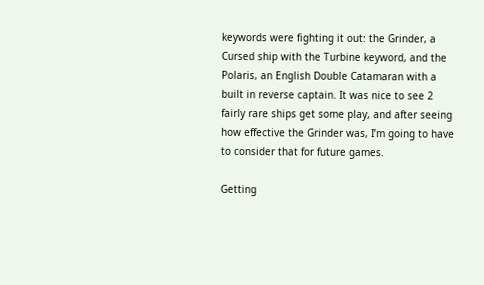keywords were fighting it out: the Grinder, a Cursed ship with the Turbine keyword, and the Polaris, an English Double Catamaran with a built in reverse captain. It was nice to see 2 fairly rare ships get some play, and after seeing how effective the Grinder was, I’m going to have to consider that for future games.

Getting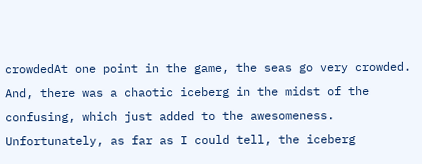crowdedAt one point in the game, the seas go very crowded. And, there was a chaotic iceberg in the midst of the confusing, which just added to the awesomeness. Unfortunately, as far as I could tell, the iceberg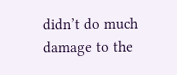didn’t do much damage to the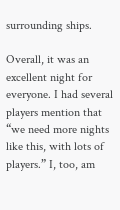surrounding ships.

Overall, it was an excellent night for everyone. I had several players mention that “we need more nights like this, with lots of players.” I, too, am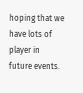hoping that we have lots of player in future events.